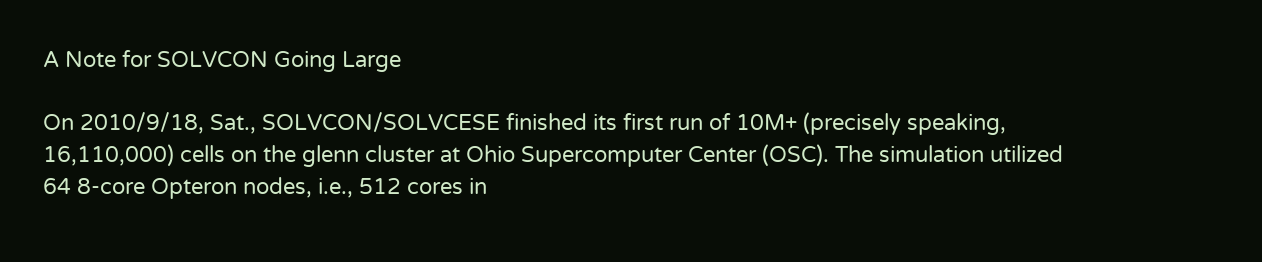A Note for SOLVCON Going Large

On 2010/9/18, Sat., SOLVCON/SOLVCESE finished its first run of 10M+ (precisely speaking, 16,110,000) cells on the glenn cluster at Ohio Supercomputer Center (OSC). The simulation utilized 64 8-core Opteron nodes, i.e., 512 cores in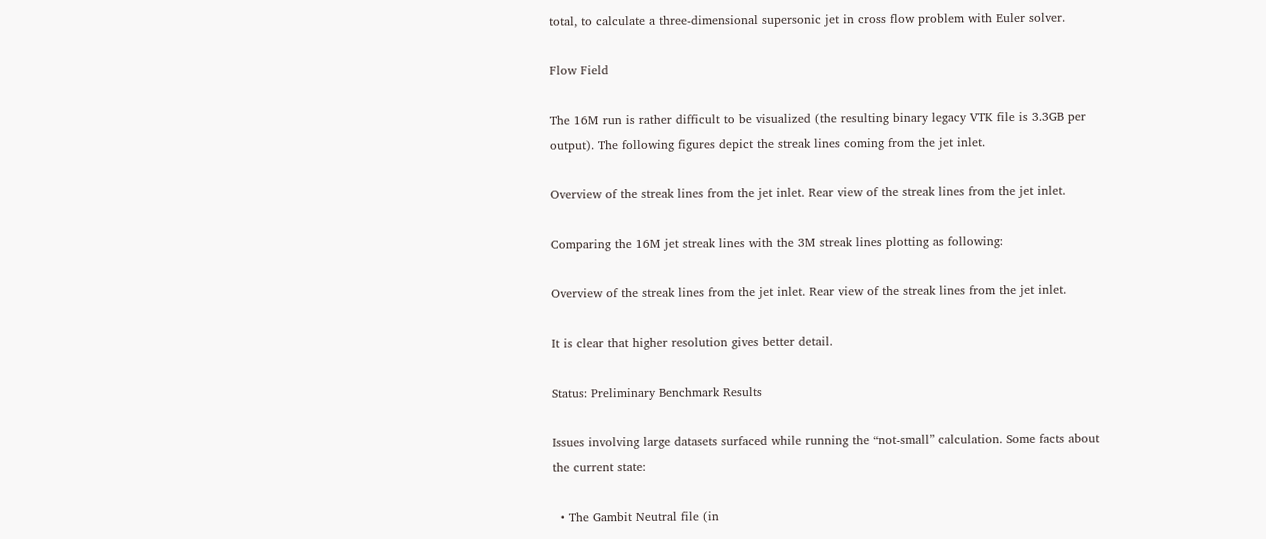total, to calculate a three-dimensional supersonic jet in cross flow problem with Euler solver.

Flow Field

The 16M run is rather difficult to be visualized (the resulting binary legacy VTK file is 3.3GB per output). The following figures depict the streak lines coming from the jet inlet.

Overview of the streak lines from the jet inlet. Rear view of the streak lines from the jet inlet.

Comparing the 16M jet streak lines with the 3M streak lines plotting as following:

Overview of the streak lines from the jet inlet. Rear view of the streak lines from the jet inlet.

It is clear that higher resolution gives better detail.

Status: Preliminary Benchmark Results

Issues involving large datasets surfaced while running the “not-small” calculation. Some facts about the current state:

  • The Gambit Neutral file (in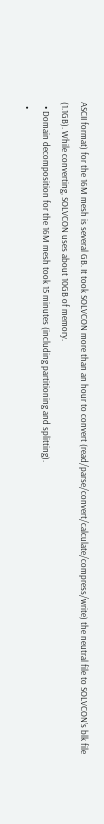ASCII format) for the 16M mesh is several GB. It took SOLVCON more than an hour to convert (read/parse/convert/calculate/compress/write) the neutral file to SOLVCON’s blk file (1.1GB). While converting, SOLVCON uses about 10GB of memory.
  • Domain decomposition for the 16M mesh took 15 minutes (including partitioning and splitting).
  •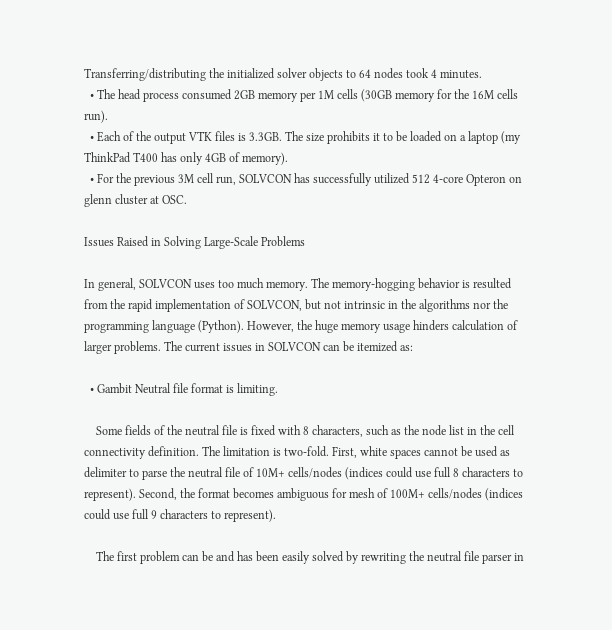Transferring/distributing the initialized solver objects to 64 nodes took 4 minutes.
  • The head process consumed 2GB memory per 1M cells (30GB memory for the 16M cells run).
  • Each of the output VTK files is 3.3GB. The size prohibits it to be loaded on a laptop (my ThinkPad T400 has only 4GB of memory).
  • For the previous 3M cell run, SOLVCON has successfully utilized 512 4-core Opteron on glenn cluster at OSC.

Issues Raised in Solving Large-Scale Problems

In general, SOLVCON uses too much memory. The memory-hogging behavior is resulted from the rapid implementation of SOLVCON, but not intrinsic in the algorithms nor the programming language (Python). However, the huge memory usage hinders calculation of larger problems. The current issues in SOLVCON can be itemized as:

  • Gambit Neutral file format is limiting.

    Some fields of the neutral file is fixed with 8 characters, such as the node list in the cell connectivity definition. The limitation is two-fold. First, white spaces cannot be used as delimiter to parse the neutral file of 10M+ cells/nodes (indices could use full 8 characters to represent). Second, the format becomes ambiguous for mesh of 100M+ cells/nodes (indices could use full 9 characters to represent).

    The first problem can be and has been easily solved by rewriting the neutral file parser in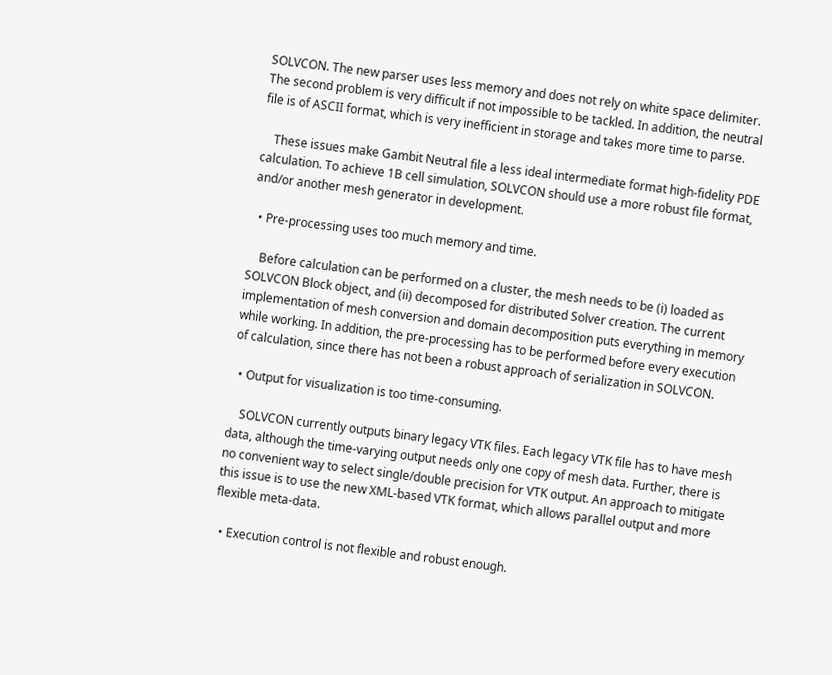SOLVCON. The new parser uses less memory and does not rely on white space delimiter. The second problem is very difficult if not impossible to be tackled. In addition, the neutral file is of ASCII format, which is very inefficient in storage and takes more time to parse.

    These issues make Gambit Neutral file a less ideal intermediate format high-fidelity PDE calculation. To achieve 1B cell simulation, SOLVCON should use a more robust file format, and/or another mesh generator in development.

  • Pre-processing uses too much memory and time.

    Before calculation can be performed on a cluster, the mesh needs to be (i) loaded as SOLVCON Block object, and (ii) decomposed for distributed Solver creation. The current implementation of mesh conversion and domain decomposition puts everything in memory while working. In addition, the pre-processing has to be performed before every execution of calculation, since there has not been a robust approach of serialization in SOLVCON.

  • Output for visualization is too time-consuming.

    SOLVCON currently outputs binary legacy VTK files. Each legacy VTK file has to have mesh data, although the time-varying output needs only one copy of mesh data. Further, there is no convenient way to select single/double precision for VTK output. An approach to mitigate this issue is to use the new XML-based VTK format, which allows parallel output and more flexible meta-data.

  • Execution control is not flexible and robust enough.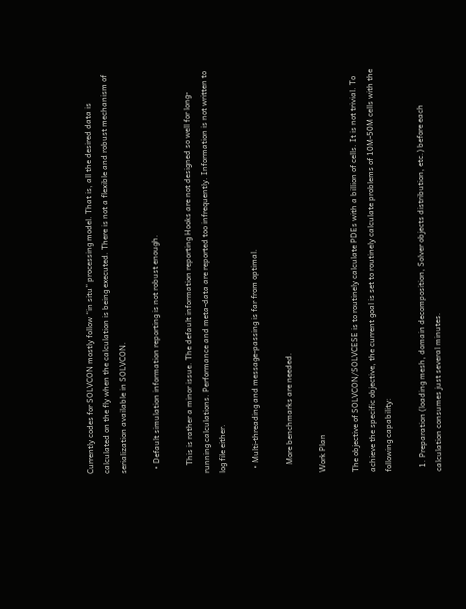Currently codes for SOLVCON mostly follow “in situ” processing model. That is, all the desired data is calculated on the fly when the calculation is being executed. There is not a flexible and robust mechanism of serialization available in SOLVCON.

  • Default simulation information reporting is not robust enough.

    This is rather a minor issue. The default information reporting Hooks are not designed so well for long-running calculations. Performance and meta-data are reported too infrequently. Information is not written to log file either.

  • Multi-threading and message-passing is far from optimal.

    More benchmarks are needed.

Work Plan

The objective of SOLVCON/SOLVCESE is to routinely calculate PDEs with a billion of cells. It is not trivial. To achieve the specific objective, the current goal is set to routinely calculate problems of 10M-50M cells with the following capability:

  1. Preparation (loading mesh, domain decomposition, Solver objects distribution, etc.) before each calculation consumes just several minutes.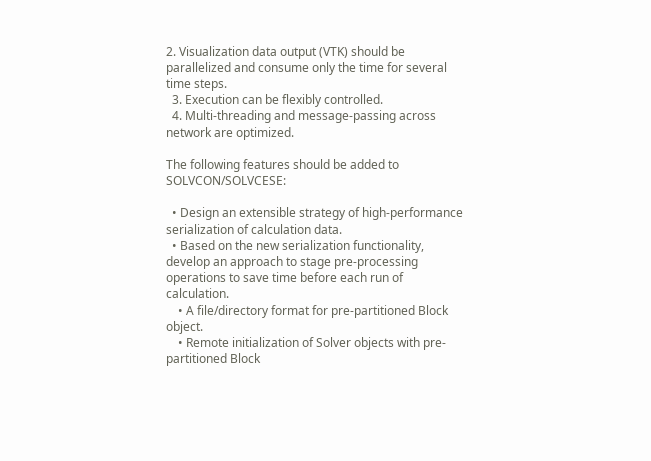2. Visualization data output (VTK) should be parallelized and consume only the time for several time steps.
  3. Execution can be flexibly controlled.
  4. Multi-threading and message-passing across network are optimized.

The following features should be added to SOLVCON/SOLVCESE:

  • Design an extensible strategy of high-performance serialization of calculation data.
  • Based on the new serialization functionality, develop an approach to stage pre-processing operations to save time before each run of calculation.
    • A file/directory format for pre-partitioned Block object.
    • Remote initialization of Solver objects with pre-partitioned Block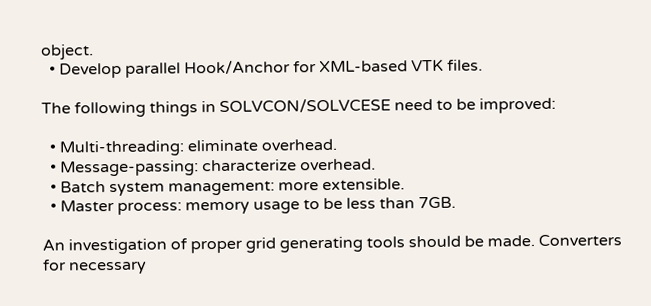object.
  • Develop parallel Hook/Anchor for XML-based VTK files.

The following things in SOLVCON/SOLVCESE need to be improved:

  • Multi-threading: eliminate overhead.
  • Message-passing: characterize overhead.
  • Batch system management: more extensible.
  • Master process: memory usage to be less than 7GB.

An investigation of proper grid generating tools should be made. Converters for necessary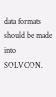data formats should be made into SOLVCON.